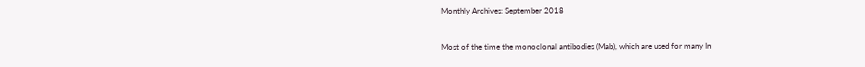Monthly Archives: September 2018

Most of the time the monoclonal antibodies (Mab), which are used for many In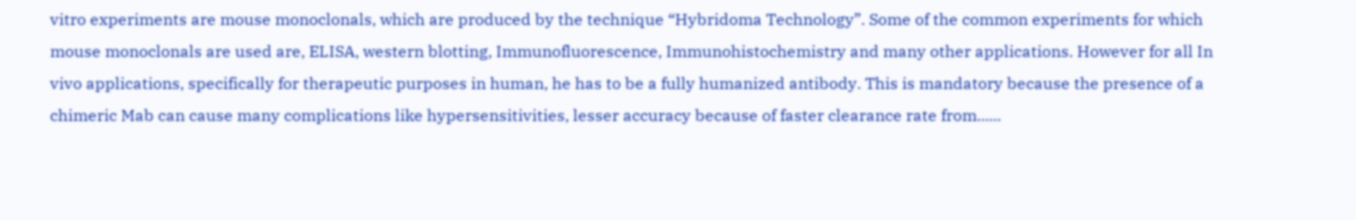vitro experiments are mouse monoclonals, which are produced by the technique “Hybridoma Technology”. Some of the common experiments for which mouse monoclonals are used are, ELISA, western blotting, Immunofluorescence, Immunohistochemistry and many other applications. However for all In vivo applications, specifically for therapeutic purposes in human, he has to be a fully humanized antibody. This is mandatory because the presence of a chimeric Mab can cause many complications like hypersensitivities, lesser accuracy because of faster clearance rate from......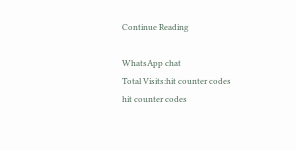Continue Reading

WhatsApp chat
Total Visits:hit counter codes
hit counter codes